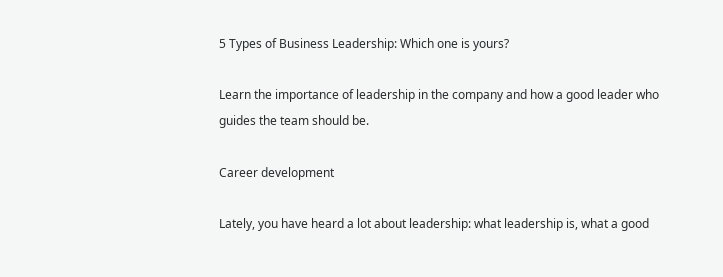5 Types of Business Leadership: Which one is yours?

Learn the importance of leadership in the company and how a good leader who guides the team should be.

Career development

Lately, you have heard a lot about leadership: what leadership is, what a good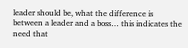leader should be, what the difference is between a leader and a boss… this indicates the need that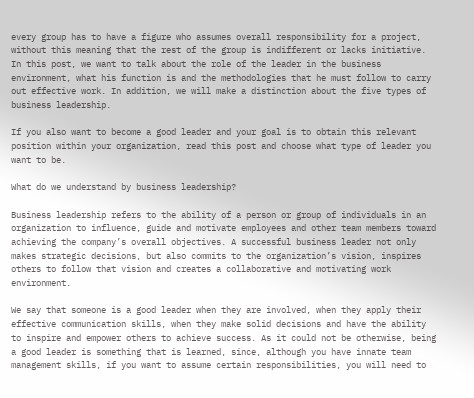every group has to have a figure who assumes overall responsibility for a project, without this meaning that the rest of the group is indifferent or lacks initiative. In this post, we want to talk about the role of the leader in the business environment, what his function is and the methodologies that he must follow to carry out effective work. In addition, we will make a distinction about the five types of business leadership.

If you also want to become a good leader and your goal is to obtain this relevant position within your organization, read this post and choose what type of leader you want to be.

What do we understand by business leadership?

Business leadership refers to the ability of a person or group of individuals in an organization to influence, guide and motivate employees and other team members toward achieving the company’s overall objectives. A successful business leader not only makes strategic decisions, but also commits to the organization’s vision, inspires others to follow that vision and creates a collaborative and motivating work environment.

We say that someone is a good leader when they are involved, when they apply their effective communication skills, when they make solid decisions and have the ability to inspire and empower others to achieve success. As it could not be otherwise, being a good leader is something that is learned, since, although you have innate team management skills, if you want to assume certain responsibilities, you will need to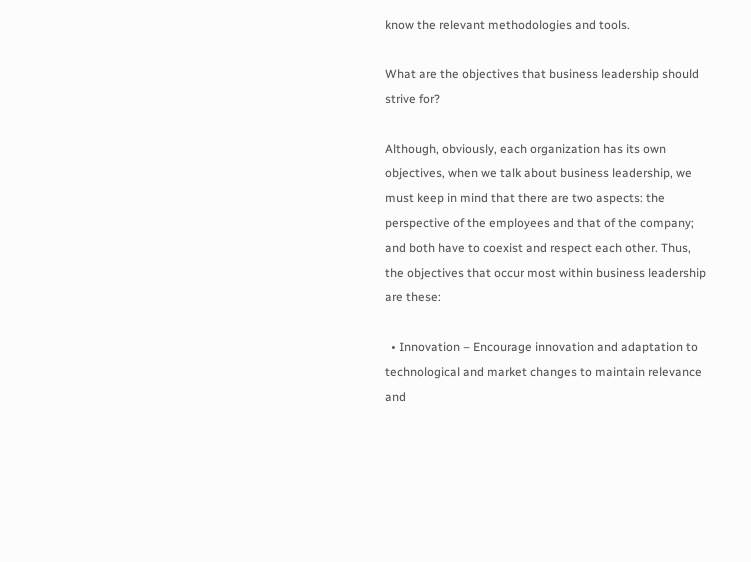know the relevant methodologies and tools.

What are the objectives that business leadership should strive for?

Although, obviously, each organization has its own objectives, when we talk about business leadership, we must keep in mind that there are two aspects: the perspective of the employees and that of the company; and both have to coexist and respect each other. Thus, the objectives that occur most within business leadership are these:

  • Innovation – Encourage innovation and adaptation to technological and market changes to maintain relevance and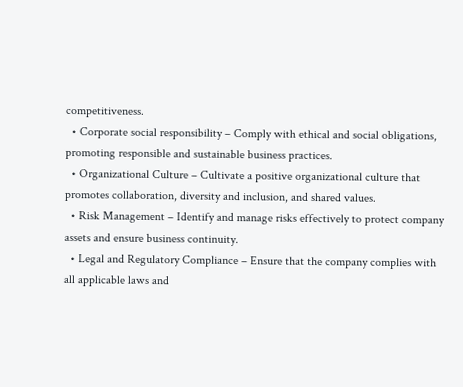competitiveness.
  • Corporate social responsibility – Comply with ethical and social obligations, promoting responsible and sustainable business practices.
  • Organizational Culture – Cultivate a positive organizational culture that promotes collaboration, diversity and inclusion, and shared values.
  • Risk Management – Identify and manage risks effectively to protect company assets and ensure business continuity.
  • Legal and Regulatory Compliance – Ensure that the company complies with all applicable laws and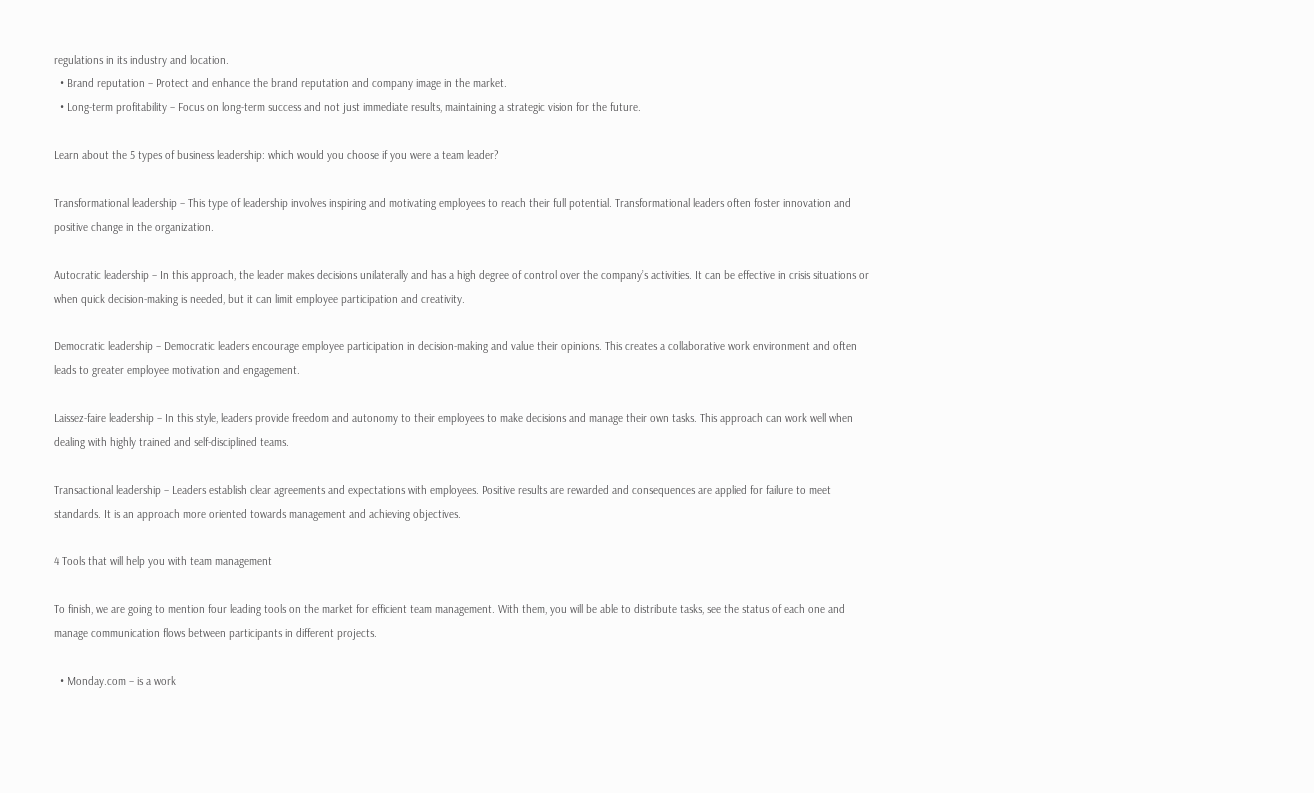regulations in its industry and location.
  • Brand reputation – Protect and enhance the brand reputation and company image in the market.
  • Long-term profitability – Focus on long-term success and not just immediate results, maintaining a strategic vision for the future.

Learn about the 5 types of business leadership: which would you choose if you were a team leader?

Transformational leadership – This type of leadership involves inspiring and motivating employees to reach their full potential. Transformational leaders often foster innovation and positive change in the organization.

Autocratic leadership – In this approach, the leader makes decisions unilaterally and has a high degree of control over the company’s activities. It can be effective in crisis situations or when quick decision-making is needed, but it can limit employee participation and creativity.

Democratic leadership – Democratic leaders encourage employee participation in decision-making and value their opinions. This creates a collaborative work environment and often leads to greater employee motivation and engagement.

Laissez-faire leadership – In this style, leaders provide freedom and autonomy to their employees to make decisions and manage their own tasks. This approach can work well when dealing with highly trained and self-disciplined teams.

Transactional leadership – Leaders establish clear agreements and expectations with employees. Positive results are rewarded and consequences are applied for failure to meet standards. It is an approach more oriented towards management and achieving objectives.

4 Tools that will help you with team management

To finish, we are going to mention four leading tools on the market for efficient team management. With them, you will be able to distribute tasks, see the status of each one and manage communication flows between participants in different projects.

  • Monday.com – is a work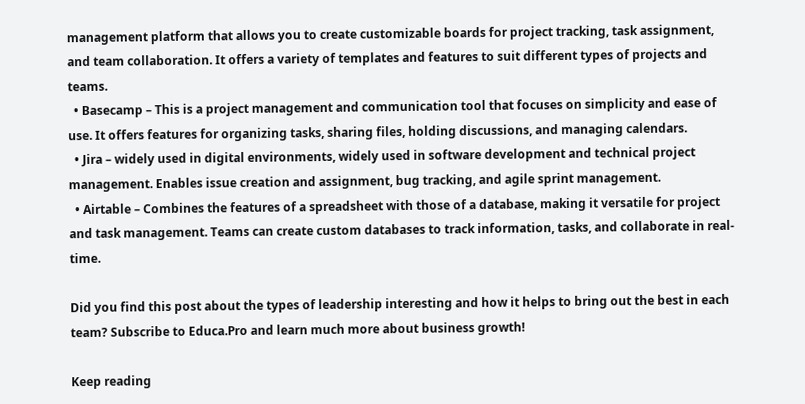management platform that allows you to create customizable boards for project tracking, task assignment, and team collaboration. It offers a variety of templates and features to suit different types of projects and teams.
  • Basecamp – This is a project management and communication tool that focuses on simplicity and ease of use. It offers features for organizing tasks, sharing files, holding discussions, and managing calendars.
  • Jira – widely used in digital environments, widely used in software development and technical project management. Enables issue creation and assignment, bug tracking, and agile sprint management.
  • Airtable – Combines the features of a spreadsheet with those of a database, making it versatile for project and task management. Teams can create custom databases to track information, tasks, and collaborate in real-time.

Did you find this post about the types of leadership interesting and how it helps to bring out the best in each team? Subscribe to Educa.Pro and learn much more about business growth!

Keep reading